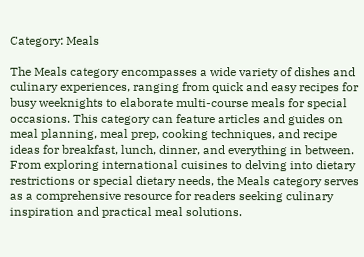Category: Meals

The Meals category encompasses a wide variety of dishes and culinary experiences, ranging from quick and easy recipes for busy weeknights to elaborate multi-course meals for special occasions. This category can feature articles and guides on meal planning, meal prep, cooking techniques, and recipe ideas for breakfast, lunch, dinner, and everything in between. From exploring international cuisines to delving into dietary restrictions or special dietary needs, the Meals category serves as a comprehensive resource for readers seeking culinary inspiration and practical meal solutions.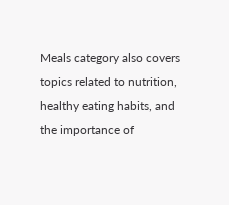Meals category also covers topics related to nutrition, healthy eating habits, and the importance of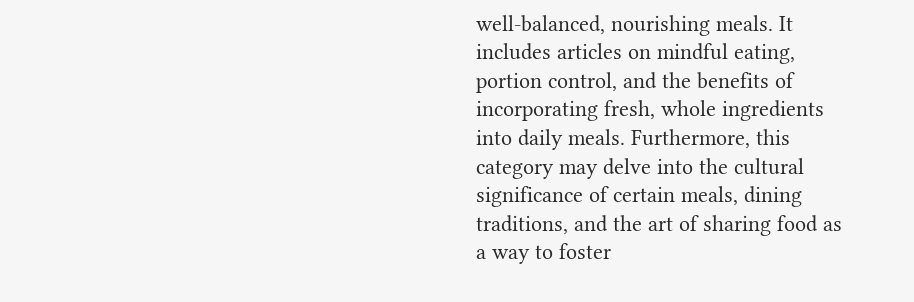well-balanced, nourishing meals. It includes articles on mindful eating, portion control, and the benefits of incorporating fresh, whole ingredients into daily meals. Furthermore, this category may delve into the cultural significance of certain meals, dining traditions, and the art of sharing food as a way to foster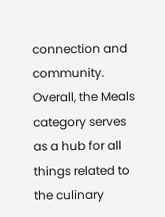connection and community. Overall, the Meals category serves as a hub for all things related to the culinary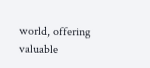world, offering valuable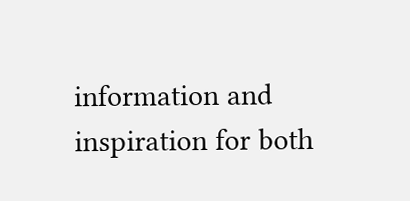information and inspiration for both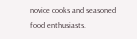novice cooks and seasoned food enthusiasts.